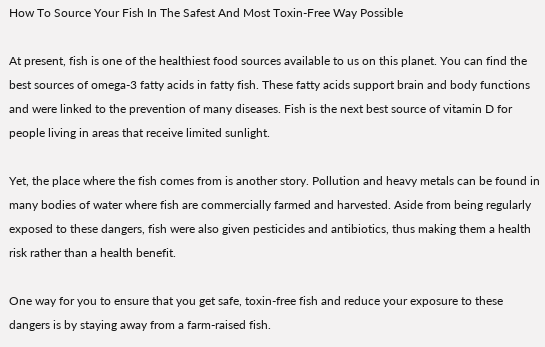How To Source Your Fish In The Safest And Most Toxin-Free Way Possible

At present, fish is one of the healthiest food sources available to us on this planet. You can find the best sources of omega-3 fatty acids in fatty fish. These fatty acids support brain and body functions and were linked to the prevention of many diseases. Fish is the next best source of vitamin D for people living in areas that receive limited sunlight.

Yet, the place where the fish comes from is another story. Pollution and heavy metals can be found in many bodies of water where fish are commercially farmed and harvested. Aside from being regularly exposed to these dangers, fish were also given pesticides and antibiotics, thus making them a health risk rather than a health benefit.

One way for you to ensure that you get safe, toxin-free fish and reduce your exposure to these dangers is by staying away from a farm-raised fish.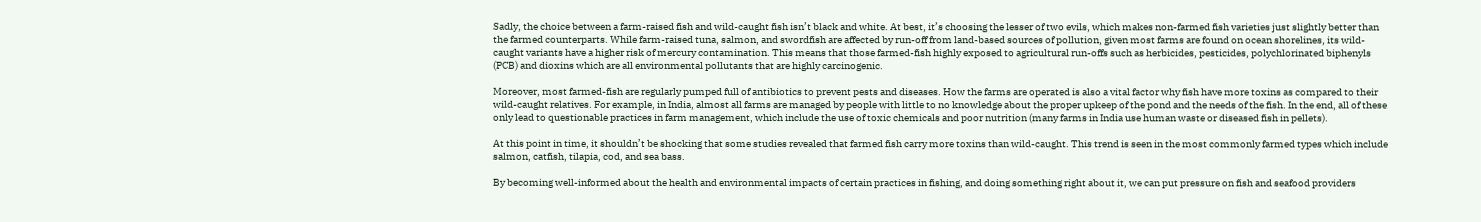Sadly, the choice between a farm-raised fish and wild-caught fish isn’t black and white. At best, it’s choosing the lesser of two evils, which makes non-farmed fish varieties just slightly better than the farmed counterparts. While farm-raised tuna, salmon, and swordfish are affected by run-off from land-based sources of pollution, given most farms are found on ocean shorelines, its wild-caught variants have a higher risk of mercury contamination. This means that those farmed-fish highly exposed to agricultural run-offs such as herbicides, pesticides, polychlorinated biphenyls (PCB) and dioxins which are all environmental pollutants that are highly carcinogenic.

Moreover, most farmed-fish are regularly pumped full of antibiotics to prevent pests and diseases. How the farms are operated is also a vital factor why fish have more toxins as compared to their wild-caught relatives. For example, in India, almost all farms are managed by people with little to no knowledge about the proper upkeep of the pond and the needs of the fish. In the end, all of these only lead to questionable practices in farm management, which include the use of toxic chemicals and poor nutrition (many farms in India use human waste or diseased fish in pellets).

At this point in time, it shouldn’t be shocking that some studies revealed that farmed fish carry more toxins than wild-caught. This trend is seen in the most commonly farmed types which include salmon, catfish, tilapia, cod, and sea bass.

By becoming well-informed about the health and environmental impacts of certain practices in fishing, and doing something right about it, we can put pressure on fish and seafood providers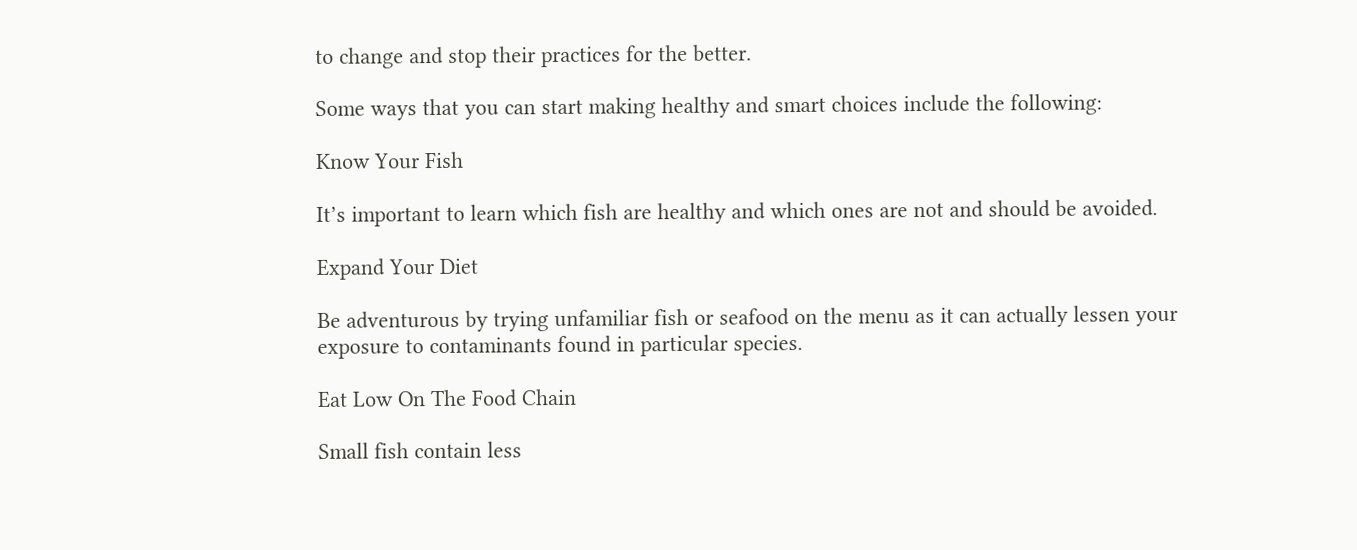to change and stop their practices for the better.

Some ways that you can start making healthy and smart choices include the following:

Know Your Fish

It’s important to learn which fish are healthy and which ones are not and should be avoided.

Expand Your Diet

Be adventurous by trying unfamiliar fish or seafood on the menu as it can actually lessen your exposure to contaminants found in particular species.

Eat Low On The Food Chain

Small fish contain less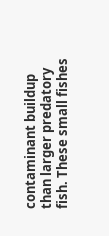contaminant buildup than larger predatory fish. These small fishes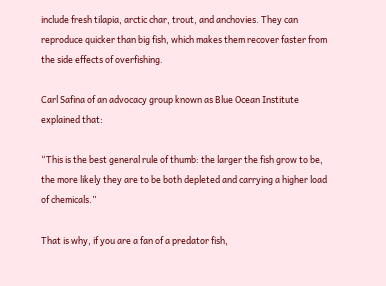include fresh tilapia, arctic char, trout, and anchovies. They can reproduce quicker than big fish, which makes them recover faster from the side effects of overfishing.

Carl Safina of an advocacy group known as Blue Ocean Institute explained that:

“This is the best general rule of thumb: the larger the fish grow to be, the more likely they are to be both depleted and carrying a higher load of chemicals.”

That is why, if you are a fan of a predator fish,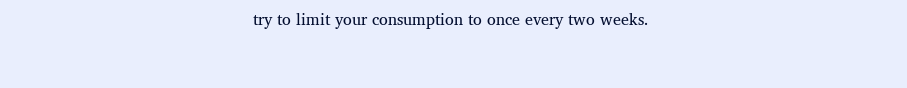try to limit your consumption to once every two weeks.